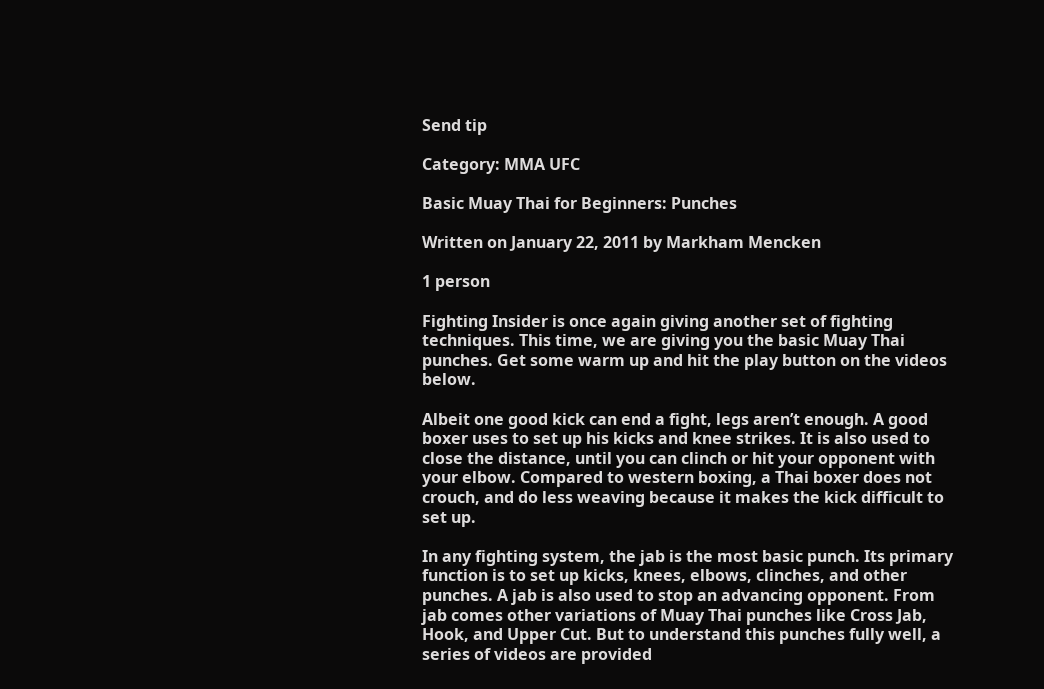Send tip

Category: MMA UFC

Basic Muay Thai for Beginners: Punches

Written on January 22, 2011 by Markham Mencken

1 person

Fighting Insider is once again giving another set of fighting techniques. This time, we are giving you the basic Muay Thai punches. Get some warm up and hit the play button on the videos below.

Albeit one good kick can end a fight, legs aren’t enough. A good boxer uses to set up his kicks and knee strikes. It is also used to close the distance, until you can clinch or hit your opponent with your elbow. Compared to western boxing, a Thai boxer does not crouch, and do less weaving because it makes the kick difficult to set up.

In any fighting system, the jab is the most basic punch. Its primary function is to set up kicks, knees, elbows, clinches, and other punches. A jab is also used to stop an advancing opponent. From jab comes other variations of Muay Thai punches like Cross Jab, Hook, and Upper Cut. But to understand this punches fully well, a series of videos are provided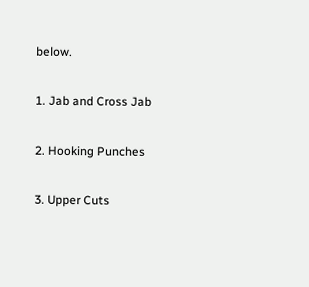below.

1. Jab and Cross Jab

2. Hooking Punches

3. Upper Cuts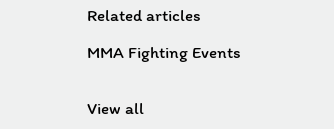Related articles

MMA Fighting Events


View all